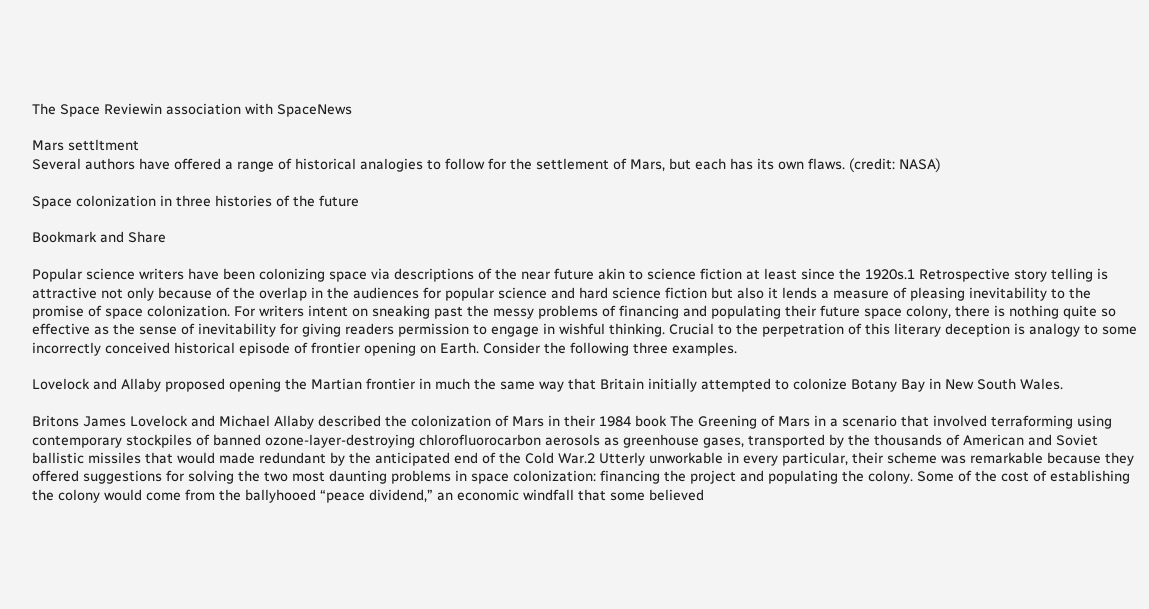The Space Reviewin association with SpaceNews

Mars settltment
Several authors have offered a range of historical analogies to follow for the settlement of Mars, but each has its own flaws. (credit: NASA)

Space colonization in three histories of the future

Bookmark and Share

Popular science writers have been colonizing space via descriptions of the near future akin to science fiction at least since the 1920s.1 Retrospective story telling is attractive not only because of the overlap in the audiences for popular science and hard science fiction but also it lends a measure of pleasing inevitability to the promise of space colonization. For writers intent on sneaking past the messy problems of financing and populating their future space colony, there is nothing quite so effective as the sense of inevitability for giving readers permission to engage in wishful thinking. Crucial to the perpetration of this literary deception is analogy to some incorrectly conceived historical episode of frontier opening on Earth. Consider the following three examples.

Lovelock and Allaby proposed opening the Martian frontier in much the same way that Britain initially attempted to colonize Botany Bay in New South Wales.

Britons James Lovelock and Michael Allaby described the colonization of Mars in their 1984 book The Greening of Mars in a scenario that involved terraforming using contemporary stockpiles of banned ozone-layer-destroying chlorofluorocarbon aerosols as greenhouse gases, transported by the thousands of American and Soviet ballistic missiles that would made redundant by the anticipated end of the Cold War.2 Utterly unworkable in every particular, their scheme was remarkable because they offered suggestions for solving the two most daunting problems in space colonization: financing the project and populating the colony. Some of the cost of establishing the colony would come from the ballyhooed “peace dividend,” an economic windfall that some believed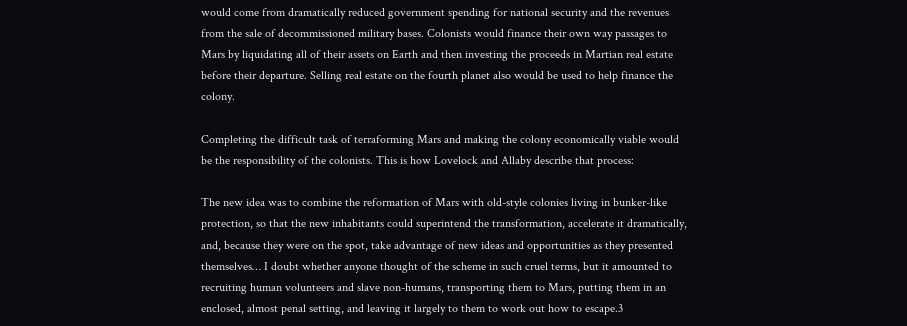would come from dramatically reduced government spending for national security and the revenues from the sale of decommissioned military bases. Colonists would finance their own way passages to Mars by liquidating all of their assets on Earth and then investing the proceeds in Martian real estate before their departure. Selling real estate on the fourth planet also would be used to help finance the colony.

Completing the difficult task of terraforming Mars and making the colony economically viable would be the responsibility of the colonists. This is how Lovelock and Allaby describe that process:

The new idea was to combine the reformation of Mars with old-style colonies living in bunker-like protection, so that the new inhabitants could superintend the transformation, accelerate it dramatically, and, because they were on the spot, take advantage of new ideas and opportunities as they presented themselves… I doubt whether anyone thought of the scheme in such cruel terms, but it amounted to recruiting human volunteers and slave non-humans, transporting them to Mars, putting them in an enclosed, almost penal setting, and leaving it largely to them to work out how to escape.3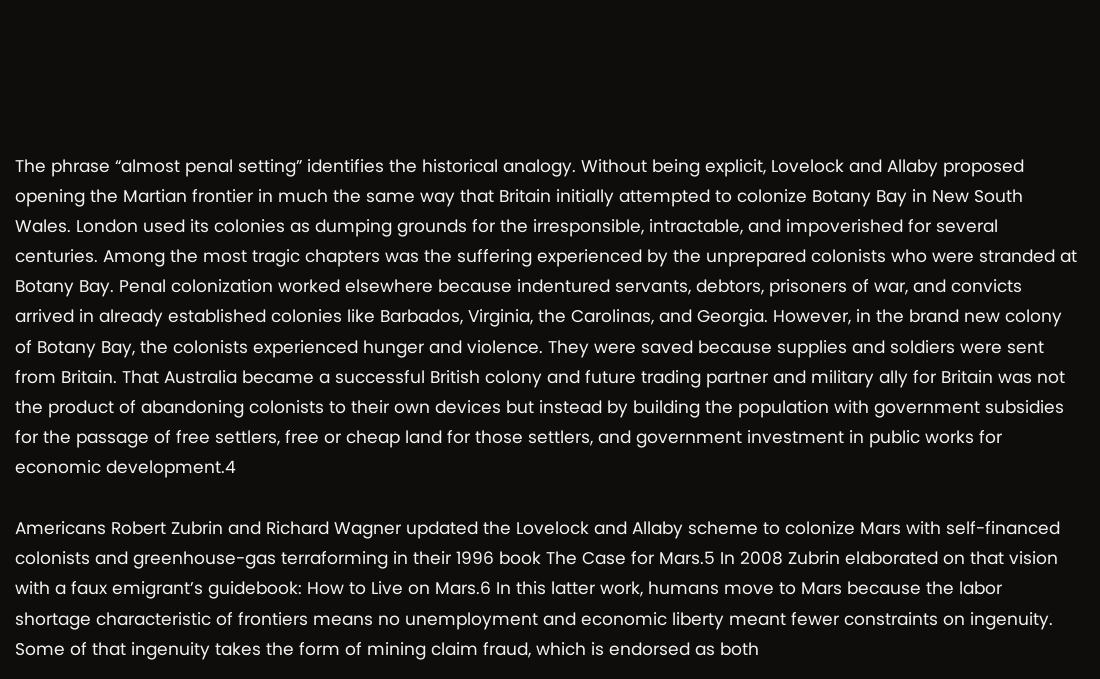The phrase “almost penal setting” identifies the historical analogy. Without being explicit, Lovelock and Allaby proposed opening the Martian frontier in much the same way that Britain initially attempted to colonize Botany Bay in New South Wales. London used its colonies as dumping grounds for the irresponsible, intractable, and impoverished for several centuries. Among the most tragic chapters was the suffering experienced by the unprepared colonists who were stranded at Botany Bay. Penal colonization worked elsewhere because indentured servants, debtors, prisoners of war, and convicts arrived in already established colonies like Barbados, Virginia, the Carolinas, and Georgia. However, in the brand new colony of Botany Bay, the colonists experienced hunger and violence. They were saved because supplies and soldiers were sent from Britain. That Australia became a successful British colony and future trading partner and military ally for Britain was not the product of abandoning colonists to their own devices but instead by building the population with government subsidies for the passage of free settlers, free or cheap land for those settlers, and government investment in public works for economic development.4

Americans Robert Zubrin and Richard Wagner updated the Lovelock and Allaby scheme to colonize Mars with self-financed colonists and greenhouse-gas terraforming in their 1996 book The Case for Mars.5 In 2008 Zubrin elaborated on that vision with a faux emigrant’s guidebook: How to Live on Mars.6 In this latter work, humans move to Mars because the labor shortage characteristic of frontiers means no unemployment and economic liberty meant fewer constraints on ingenuity. Some of that ingenuity takes the form of mining claim fraud, which is endorsed as both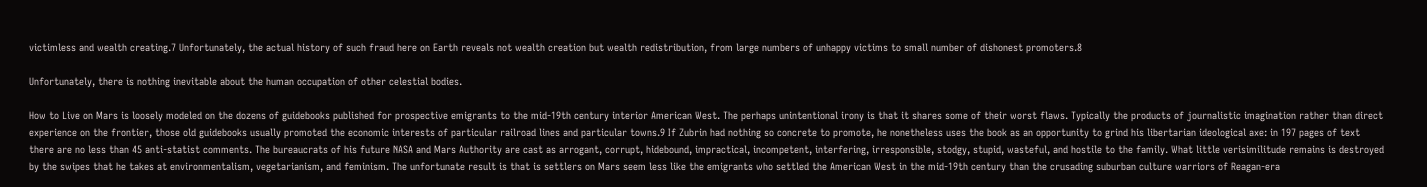victimless and wealth creating.7 Unfortunately, the actual history of such fraud here on Earth reveals not wealth creation but wealth redistribution, from large numbers of unhappy victims to small number of dishonest promoters.8

Unfortunately, there is nothing inevitable about the human occupation of other celestial bodies.

How to Live on Mars is loosely modeled on the dozens of guidebooks published for prospective emigrants to the mid-19th century interior American West. The perhaps unintentional irony is that it shares some of their worst flaws. Typically the products of journalistic imagination rather than direct experience on the frontier, those old guidebooks usually promoted the economic interests of particular railroad lines and particular towns.9 If Zubrin had nothing so concrete to promote, he nonetheless uses the book as an opportunity to grind his libertarian ideological axe: in 197 pages of text there are no less than 45 anti-statist comments. The bureaucrats of his future NASA and Mars Authority are cast as arrogant, corrupt, hidebound, impractical, incompetent, interfering, irresponsible, stodgy, stupid, wasteful, and hostile to the family. What little verisimilitude remains is destroyed by the swipes that he takes at environmentalism, vegetarianism, and feminism. The unfortunate result is that is settlers on Mars seem less like the emigrants who settled the American West in the mid-19th century than the crusading suburban culture warriors of Reagan-era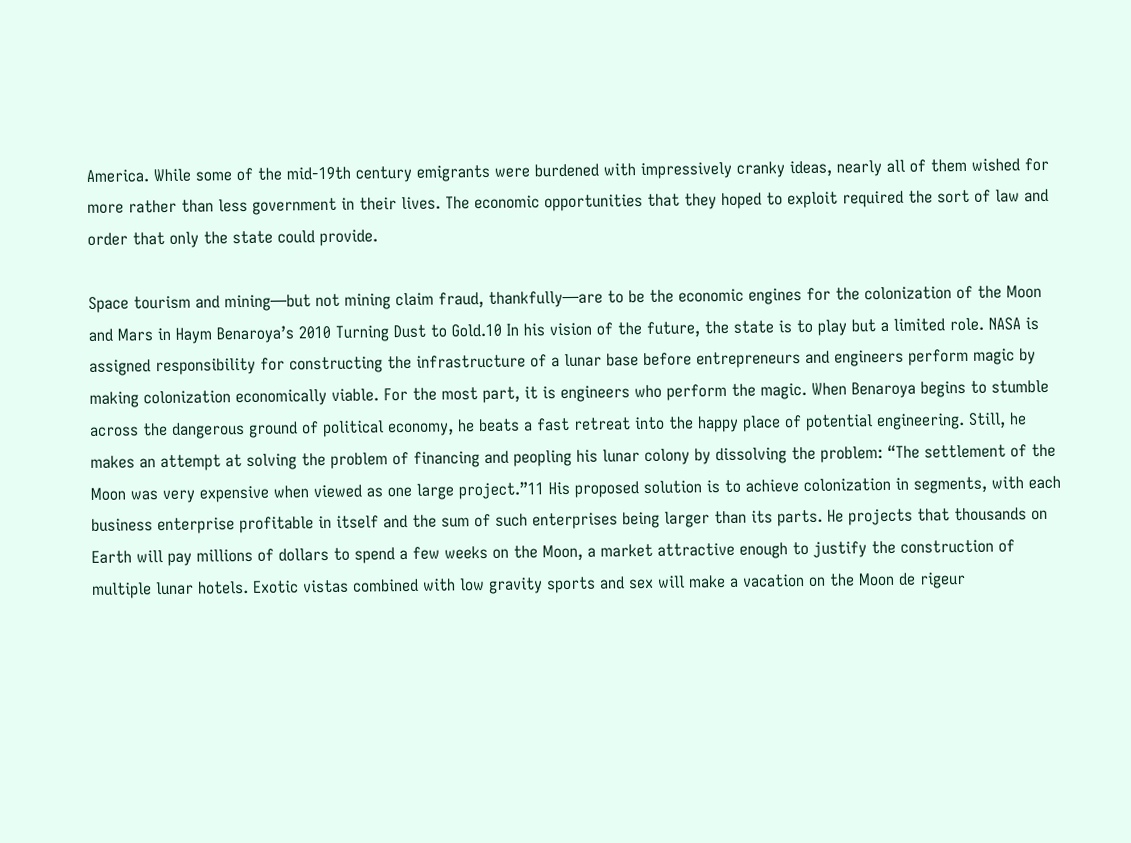America. While some of the mid-19th century emigrants were burdened with impressively cranky ideas, nearly all of them wished for more rather than less government in their lives. The economic opportunities that they hoped to exploit required the sort of law and order that only the state could provide.

Space tourism and mining—but not mining claim fraud, thankfully—are to be the economic engines for the colonization of the Moon and Mars in Haym Benaroya’s 2010 Turning Dust to Gold.10 In his vision of the future, the state is to play but a limited role. NASA is assigned responsibility for constructing the infrastructure of a lunar base before entrepreneurs and engineers perform magic by making colonization economically viable. For the most part, it is engineers who perform the magic. When Benaroya begins to stumble across the dangerous ground of political economy, he beats a fast retreat into the happy place of potential engineering. Still, he makes an attempt at solving the problem of financing and peopling his lunar colony by dissolving the problem: “The settlement of the Moon was very expensive when viewed as one large project.”11 His proposed solution is to achieve colonization in segments, with each business enterprise profitable in itself and the sum of such enterprises being larger than its parts. He projects that thousands on Earth will pay millions of dollars to spend a few weeks on the Moon, a market attractive enough to justify the construction of multiple lunar hotels. Exotic vistas combined with low gravity sports and sex will make a vacation on the Moon de rigeur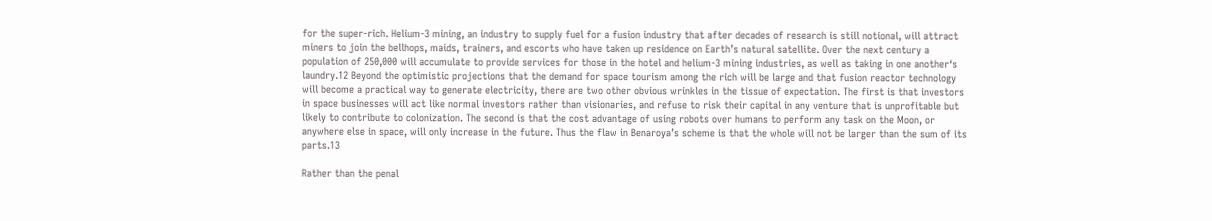for the super-rich. Helium-3 mining, an industry to supply fuel for a fusion industry that after decades of research is still notional, will attract miners to join the bellhops, maids, trainers, and escorts who have taken up residence on Earth’s natural satellite. Over the next century a population of 250,000 will accumulate to provide services for those in the hotel and helium-3 mining industries, as well as taking in one another‘s laundry.12 Beyond the optimistic projections that the demand for space tourism among the rich will be large and that fusion reactor technology will become a practical way to generate electricity, there are two other obvious wrinkles in the tissue of expectation. The first is that investors in space businesses will act like normal investors rather than visionaries, and refuse to risk their capital in any venture that is unprofitable but likely to contribute to colonization. The second is that the cost advantage of using robots over humans to perform any task on the Moon, or anywhere else in space, will only increase in the future. Thus the flaw in Benaroya’s scheme is that the whole will not be larger than the sum of its parts.13

Rather than the penal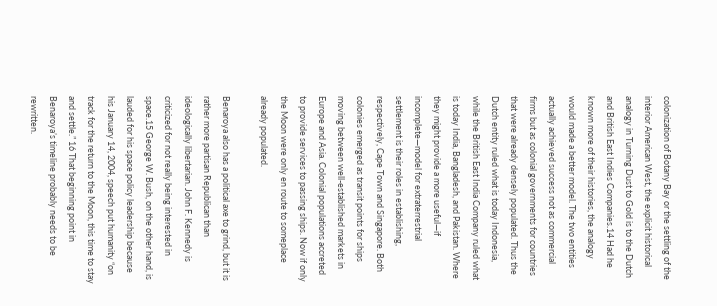colonization of Botany Bay or the settling of the interior American West, the explicit historical analogy in Turning Dust to Gold is to the Dutch and British East Indies Companies.14 Had he known more of their histories, the analogy would made a better model. The two entities actually achieved success not as commercial firms but as colonial governments for countries that were already densely populated. Thus the Dutch entity ruled what is today Indonesia, while the British East India Company ruled what is today India, Bangladesh, and Pakistan. Where they might provide a more useful—if incomplete—model for extraterrestrial settlement is their roles in establishing, respectively, Cape Town and Singapore. Both colonies emerged as transit points for ships moving between well-established markets in Europe and Asia. Colonial populations accreted to provide services to passing ships. Now if only the Moon were only en route to someplace already populated.

Benaroya also has a political axe to grind, but it is rather more partisan Republican than ideologically libertarian. John F. Kennedy is criticized for not really being interested in space.15 George W. Bush, on the other hand, is lauded for his space policy leadership because his January 14, 2004, speech put humanity “on track for the return to the Moon, this time to stay and settle.” 16 That beginning point in Benaroya’s timeline probably needs to be rewritten.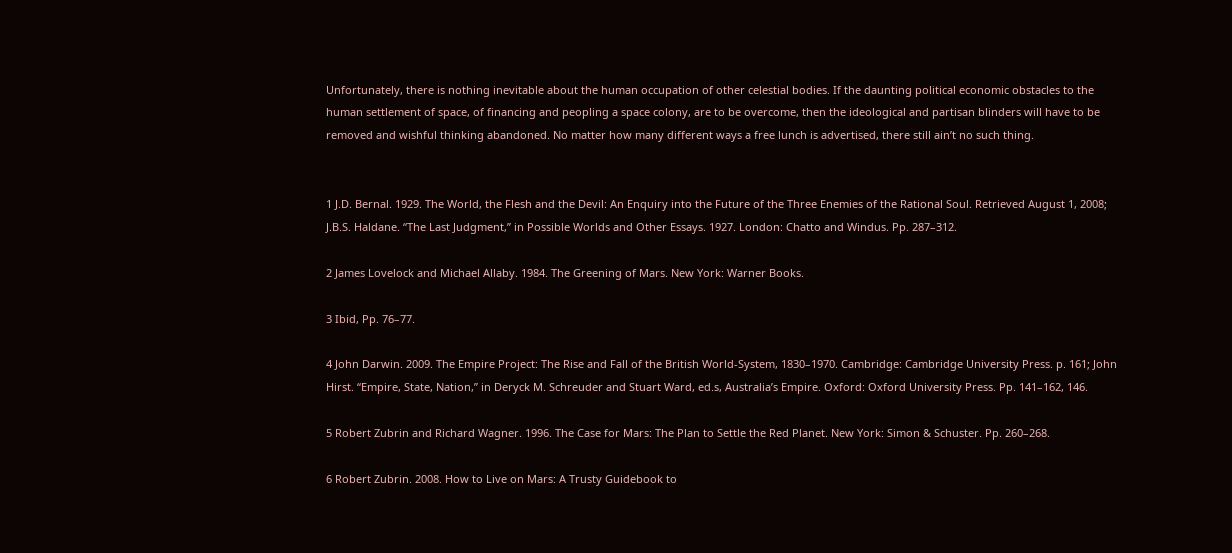Unfortunately, there is nothing inevitable about the human occupation of other celestial bodies. If the daunting political economic obstacles to the human settlement of space, of financing and peopling a space colony, are to be overcome, then the ideological and partisan blinders will have to be removed and wishful thinking abandoned. No matter how many different ways a free lunch is advertised, there still ain’t no such thing.


1 J.D. Bernal. 1929. The World, the Flesh and the Devil: An Enquiry into the Future of the Three Enemies of the Rational Soul. Retrieved August 1, 2008; J.B.S. Haldane. “The Last Judgment,” in Possible Worlds and Other Essays. 1927. London: Chatto and Windus. Pp. 287–312.

2 James Lovelock and Michael Allaby. 1984. The Greening of Mars. New York: Warner Books.

3 Ibid, Pp. 76–77.

4 John Darwin. 2009. The Empire Project: The Rise and Fall of the British World-System, 1830–1970. Cambridge: Cambridge University Press. p. 161; John Hirst. “Empire, State, Nation,” in Deryck M. Schreuder and Stuart Ward, ed.s, Australia’s Empire. Oxford: Oxford University Press. Pp. 141–162, 146.

5 Robert Zubrin and Richard Wagner. 1996. The Case for Mars: The Plan to Settle the Red Planet. New York: Simon & Schuster. Pp. 260–268.

6 Robert Zubrin. 2008. How to Live on Mars: A Trusty Guidebook to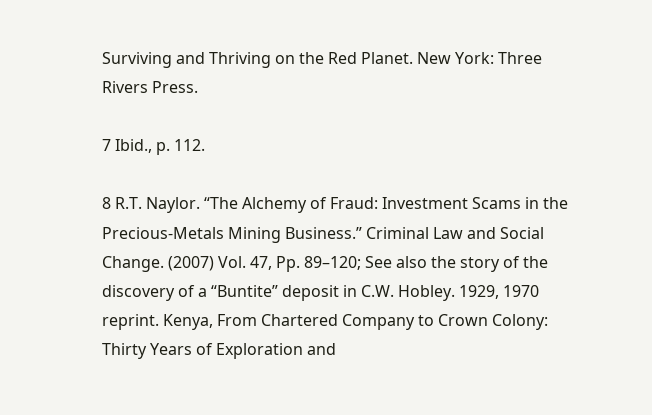Surviving and Thriving on the Red Planet. New York: Three Rivers Press.

7 Ibid., p. 112.

8 R.T. Naylor. “The Alchemy of Fraud: Investment Scams in the Precious-Metals Mining Business.” Criminal Law and Social Change. (2007) Vol. 47, Pp. 89–120; See also the story of the discovery of a “Buntite” deposit in C.W. Hobley. 1929, 1970 reprint. Kenya, From Chartered Company to Crown Colony: Thirty Years of Exploration and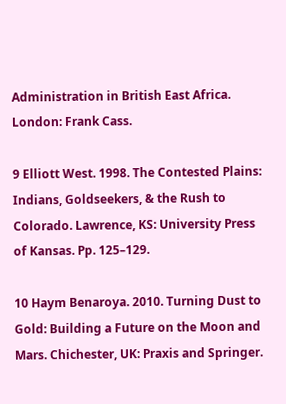Administration in British East Africa. London: Frank Cass.

9 Elliott West. 1998. The Contested Plains: Indians, Goldseekers, & the Rush to Colorado. Lawrence, KS: University Press of Kansas. Pp. 125–129.

10 Haym Benaroya. 2010. Turning Dust to Gold: Building a Future on the Moon and Mars. Chichester, UK: Praxis and Springer.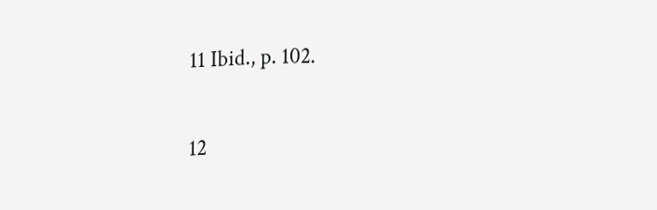11 Ibid., p. 102.

12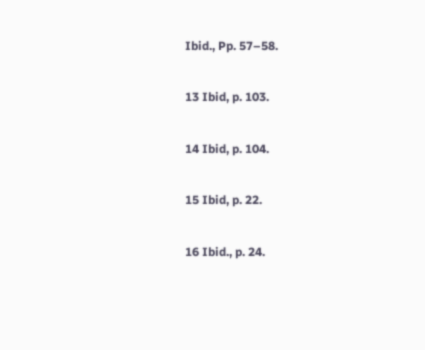Ibid., Pp. 57–58.

13 Ibid, p. 103.

14 Ibid, p. 104.

15 Ibid, p. 22.

16 Ibid., p. 24.